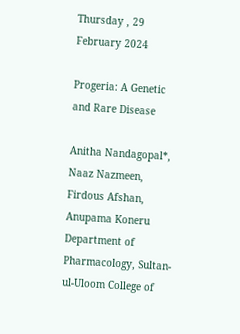Thursday , 29 February 2024

Progeria: A Genetic and Rare Disease

Anitha Nandagopal*, Naaz Nazmeen, Firdous Afshan, Anupama Koneru
Department of Pharmacology, Sultan-ul-Uloom College of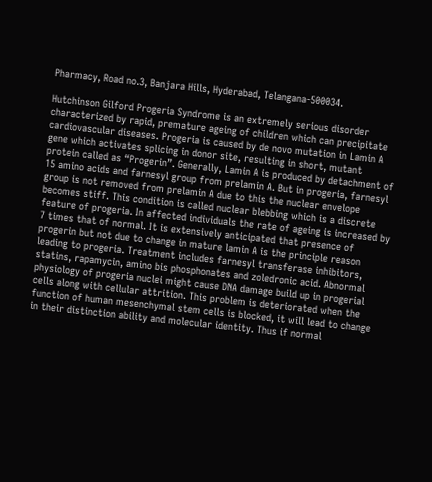Pharmacy, Road no.3, Banjara Hills, Hyderabad, Telangana-500034.

Hutchinson Gilford Progeria Syndrome is an extremely serious disorder characterized by rapid, premature ageing of children which can precipitate cardiovascular diseases. Progeria is caused by de novo mutation in Lamin A gene which activates splicing in donor site, resulting in short, mutant protein called as “Progerin”. Generally, Lamin A is produced by detachment of 15 amino acids and farnesyl group from prelamin A. But in progeria, farnesyl group is not removed from prelamin A due to this the nuclear envelope becomes stiff. This condition is called nuclear blebbing which is a discrete feature of progeria. In affected individuals the rate of ageing is increased by 7 times that of normal. It is extensively anticipated that presence of progerin but not due to change in mature lamin A is the principle reason leading to progeria. Treatment includes farnesyl transferase inhibitors, statins, rapamycin, amino bis phosphonates and zoledronic acid. Abnormal physiology of progeria nuclei might cause DNA damage build up in progerial cells along with cellular attrition. This problem is deteriorated when the function of human mesenchymal stem cells is blocked, it will lead to change in their distinction ability and molecular identity. Thus if normal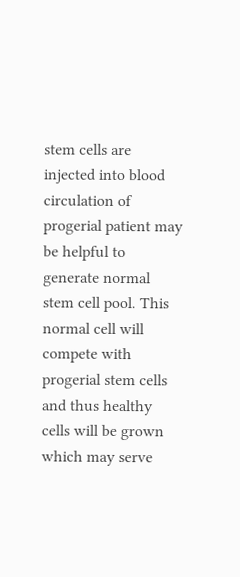stem cells are injected into blood circulation of progerial patient may be helpful to generate normal stem cell pool. This normal cell will compete with progerial stem cells and thus healthy cells will be grown which may serve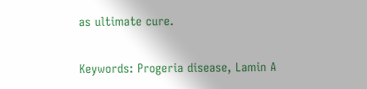as ultimate cure.

Keywords: Progeria disease, Lamin A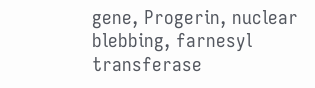gene, Progerin, nuclear blebbing, farnesyl transferase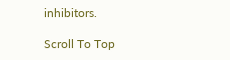inhibitors.

Scroll To Top